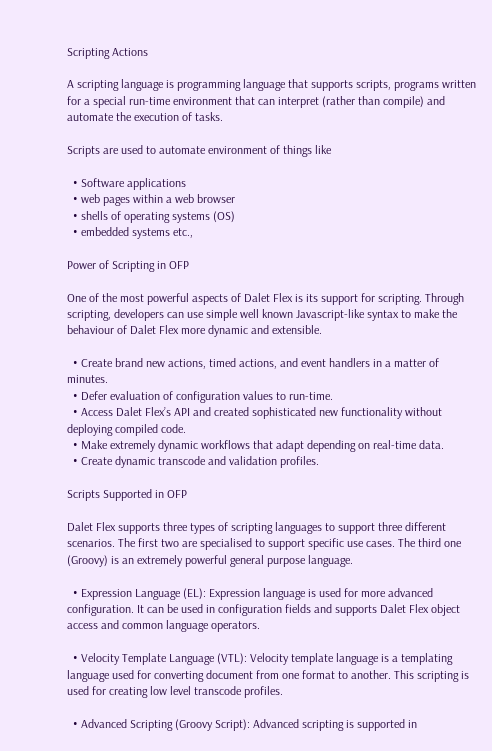Scripting Actions

A scripting language is programming language that supports scripts, programs written for a special run-time environment that can interpret (rather than compile) and automate the execution of tasks.

Scripts are used to automate environment of things like

  • Software applications
  • web pages within a web browser
  • shells of operating systems (OS)
  • embedded systems etc.,

Power of Scripting in OFP

One of the most powerful aspects of Dalet Flex is its support for scripting. Through scripting, developers can use simple well known Javascript-like syntax to make the behaviour of Dalet Flex more dynamic and extensible.

  • Create brand new actions, timed actions, and event handlers in a matter of minutes.
  • Defer evaluation of configuration values to run-time.
  • Access Dalet Flex’s API and created sophisticated new functionality without deploying compiled code.
  • Make extremely dynamic workflows that adapt depending on real-time data.
  • Create dynamic transcode and validation profiles.

Scripts Supported in OFP

Dalet Flex supports three types of scripting languages to support three different scenarios. The first two are specialised to support specific use cases. The third one (Groovy) is an extremely powerful general purpose language.

  • Expression Language (EL): Expression language is used for more advanced configuration. It can be used in configuration fields and supports Dalet Flex object access and common language operators.

  • Velocity Template Language (VTL): Velocity template language is a templating language used for converting document from one format to another. This scripting is used for creating low level transcode profiles.

  • Advanced Scripting (Groovy Script): Advanced scripting is supported in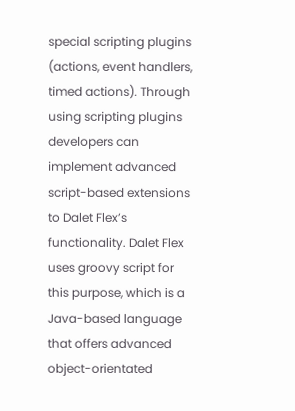special scripting plugins (actions, event handlers, timed actions). Through using scripting plugins developers can implement advanced script-based extensions to Dalet Flex’s functionality. Dalet Flex uses groovy script for this purpose, which is a Java-based language that offers advanced object-orientated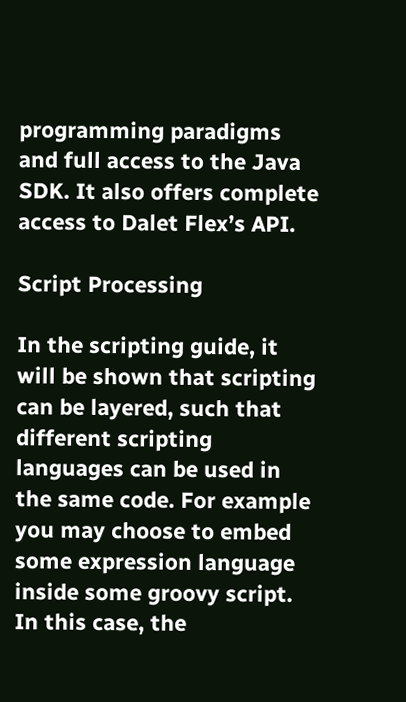programming paradigms and full access to the Java SDK. It also offers complete access to Dalet Flex’s API.

Script Processing

In the scripting guide, it will be shown that scripting can be layered, such that different scripting languages can be used in the same code. For example you may choose to embed some expression language inside some groovy script. In this case, the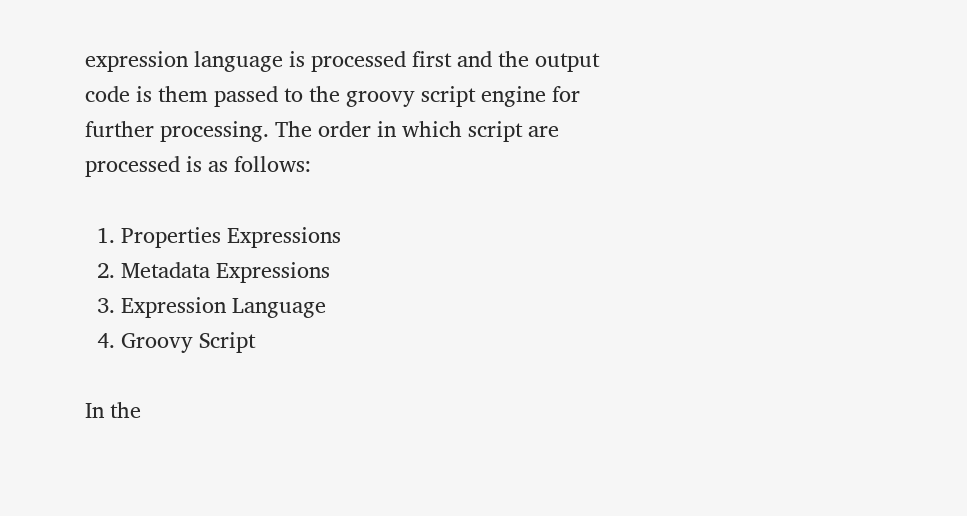expression language is processed first and the output code is them passed to the groovy script engine for further processing. The order in which script are processed is as follows:

  1. Properties Expressions
  2. Metadata Expressions
  3. Expression Language
  4. Groovy Script

In the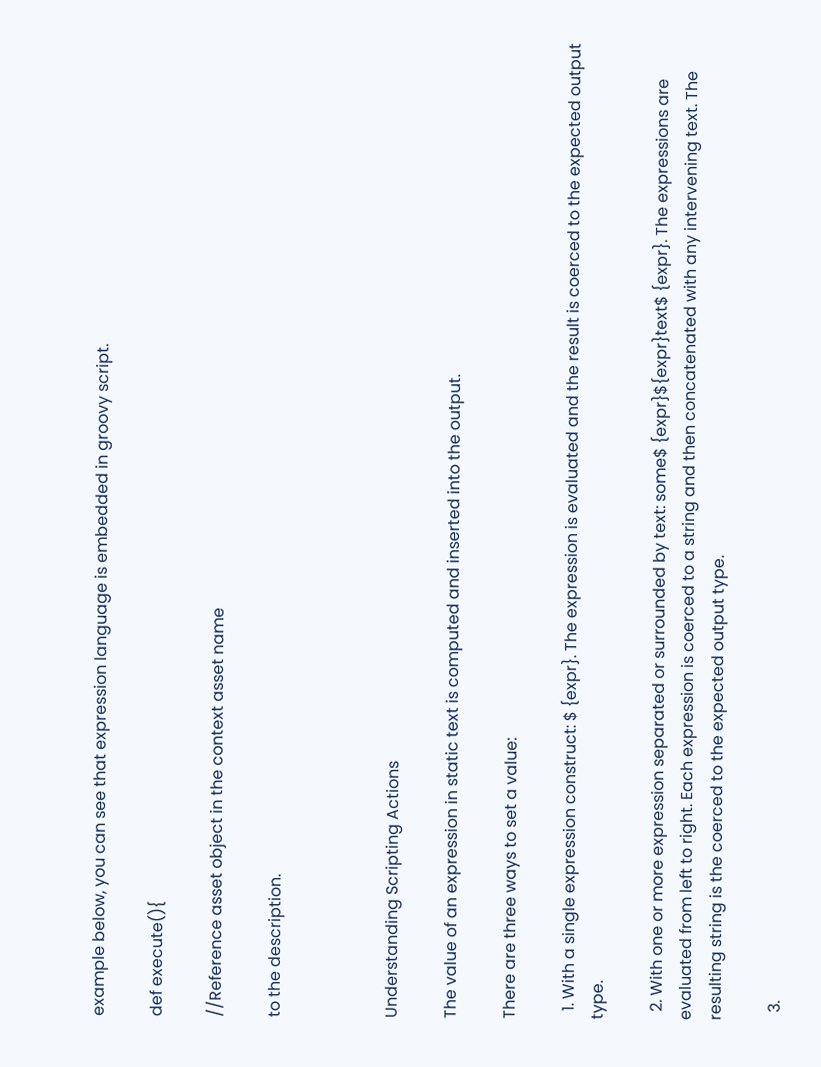example below, you can see that expression language is embedded in groovy script.

def execute(){

//Reference asset object in the context asset name

to the description.



Understanding Scripting Actions

The value of an expression in static text is computed and inserted into the output.

There are three ways to set a value:

  1. With a single expression construct: $ {expr}. The expression is evaluated and the result is coerced to the expected output type.

  2. With one or more expression separated or surrounded by text: some$ {expr}${expr}text$ {expr}. The expressions are evaluated from left to right. Each expression is coerced to a string and then concatenated with any intervening text. The resulting string is the coerced to the expected output type.

  3.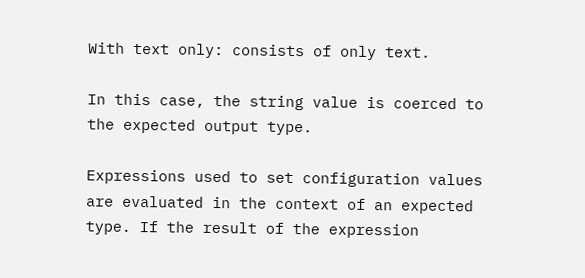With text only: consists of only text.

In this case, the string value is coerced to the expected output type.

Expressions used to set configuration values are evaluated in the context of an expected type. If the result of the expression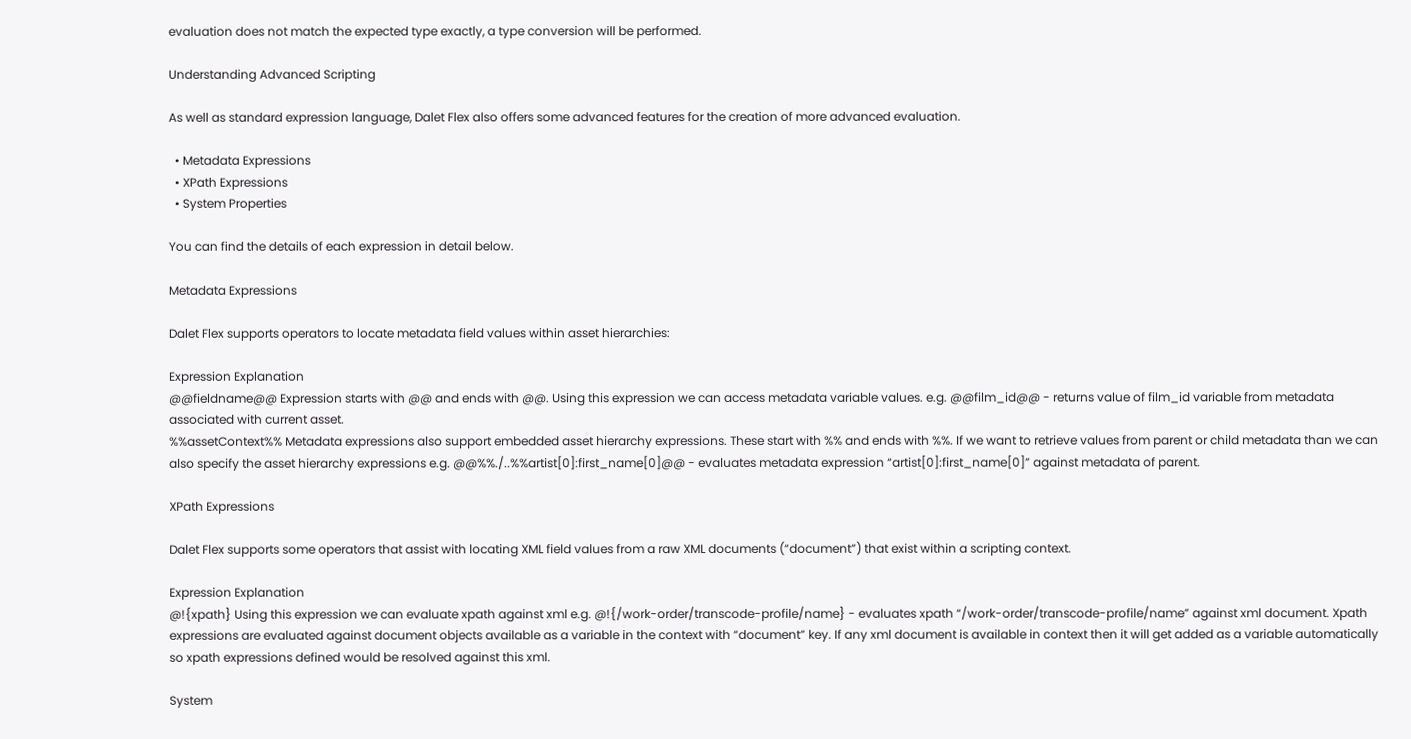evaluation does not match the expected type exactly, a type conversion will be performed.

Understanding Advanced Scripting

As well as standard expression language, Dalet Flex also offers some advanced features for the creation of more advanced evaluation.

  • Metadata Expressions
  • XPath Expressions
  • System Properties

You can find the details of each expression in detail below.

Metadata Expressions

Dalet Flex supports operators to locate metadata field values within asset hierarchies:

Expression Explanation
@@fieldname@@ Expression starts with @@ and ends with @@. Using this expression we can access metadata variable values. e.g. @@film_id@@ - returns value of film_id variable from metadata associated with current asset.
%%assetContext%% Metadata expressions also support embedded asset hierarchy expressions. These start with %% and ends with %%. If we want to retrieve values from parent or child metadata than we can also specify the asset hierarchy expressions e.g. @@%%./..%%artist[0]:first_name[0]@@ - evaluates metadata expression “artist[0]:first_name[0]” against metadata of parent.

XPath Expressions

Dalet Flex supports some operators that assist with locating XML field values from a raw XML documents (“document”) that exist within a scripting context.

Expression Explanation
@!{xpath} Using this expression we can evaluate xpath against xml e.g. @!{/work-order/transcode-profile/name} - evaluates xpath “/work-order/transcode-profile/name” against xml document. Xpath expressions are evaluated against document objects available as a variable in the context with “document” key. If any xml document is available in context then it will get added as a variable automatically so xpath expressions defined would be resolved against this xml.

System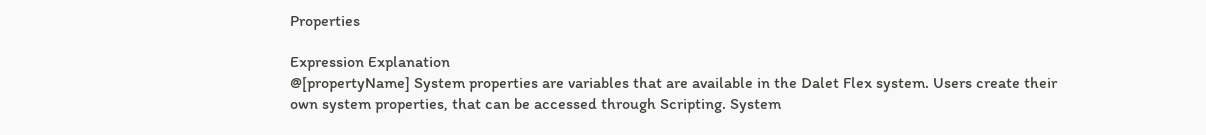Properties

Expression Explanation
@[propertyName] System properties are variables that are available in the Dalet Flex system. Users create their own system properties, that can be accessed through Scripting. System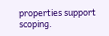properties support scoping.